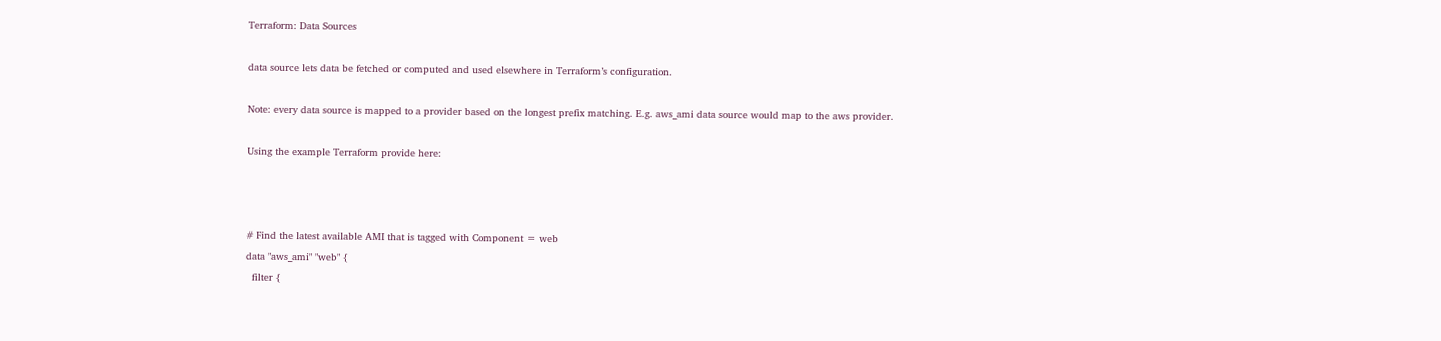Terraform: Data Sources

data source lets data be fetched or computed and used elsewhere in Terraform’s configuration.

Note: every data source is mapped to a provider based on the longest prefix matching. E.g. aws_ami data source would map to the aws provider.

Using the example Terraform provide here:



# Find the latest available AMI that is tagged with Component = web
data "aws_ami" "web" {
  filter {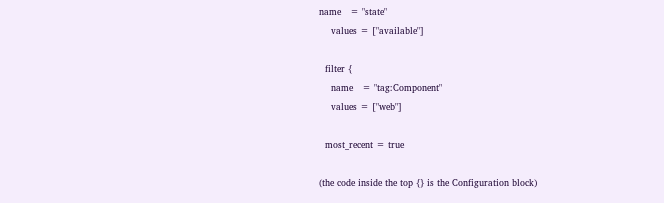name   = "state"
    values = ["available"]

  filter {
    name   = "tag:Component"
    values = ["web"]

  most_recent = true

(the code inside the top {} is the Configuration block)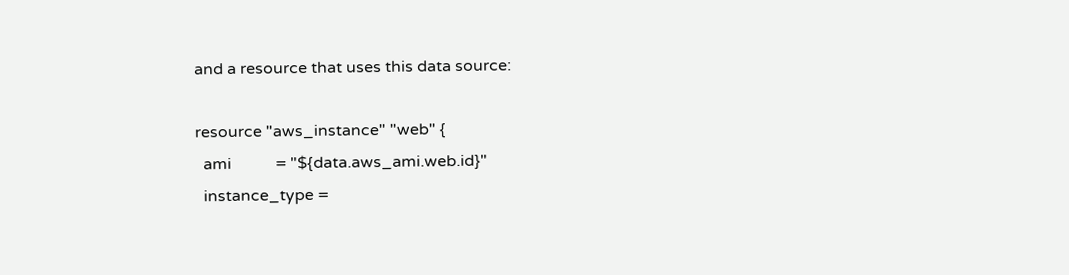and a resource that uses this data source:

resource "aws_instance" "web" {
  ami           = "${data.aws_ami.web.id}"
  instance_type =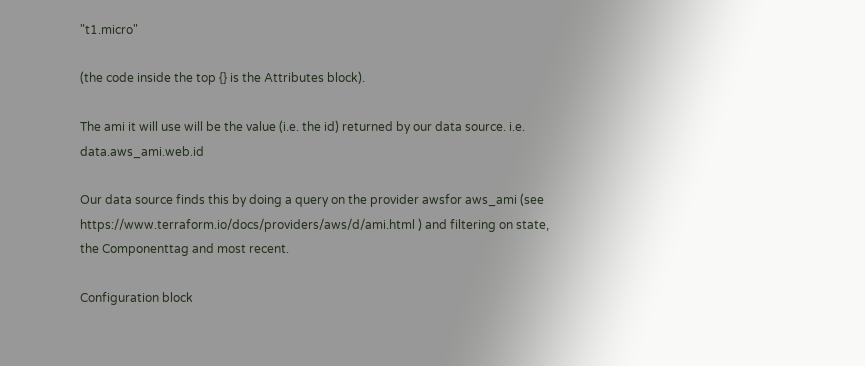"t1.micro"

(the code inside the top {} is the Attributes block).

The ami it will use will be the value (i.e. the id) returned by our data source. i.e. data.aws_ami.web.id

Our data source finds this by doing a query on the provider awsfor aws_ami (see https://www.terraform.io/docs/providers/aws/d/ami.html ) and filtering on state, the Componenttag and most recent.

Configuration block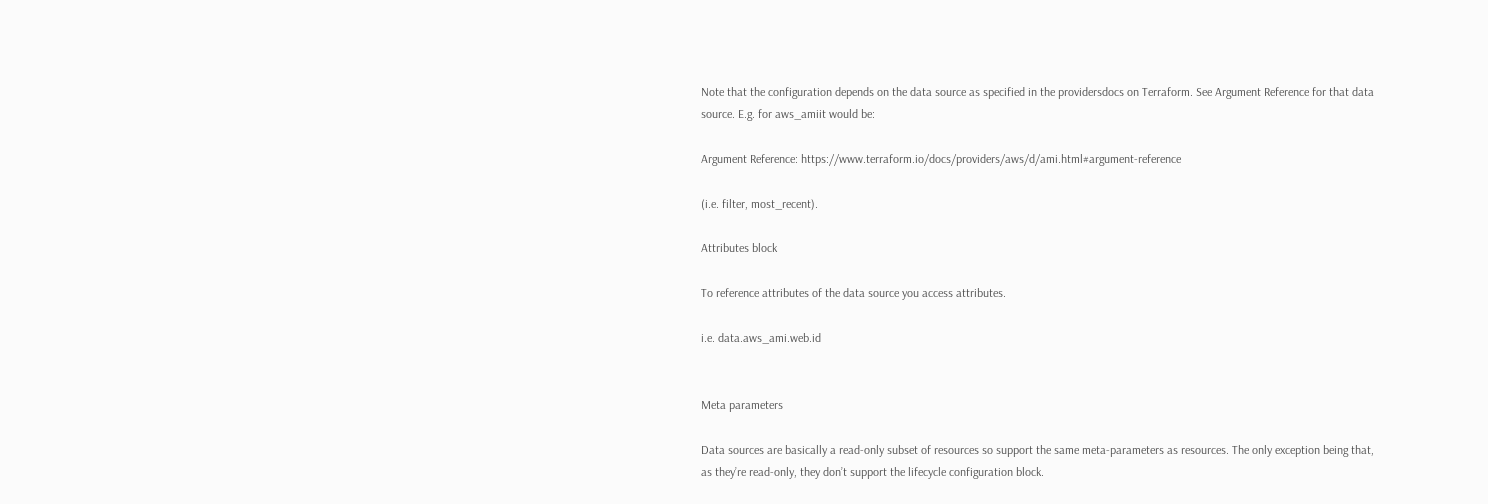Note that the configuration depends on the data source as specified in the providersdocs on Terraform. See Argument Reference for that data source. E.g. for aws_amiit would be:

Argument Reference: https://www.terraform.io/docs/providers/aws/d/ami.html#argument-reference

(i.e. filter, most_recent).

Attributes block

To reference attributes of the data source you access attributes.

i.e. data.aws_ami.web.id


Meta parameters

Data sources are basically a read-only subset of resources so support the same meta-parameters as resources. The only exception being that, as they’re read-only, they don’t support the lifecycle configuration block.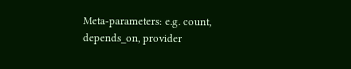Meta-parameters: e.g. count, depends_on, provider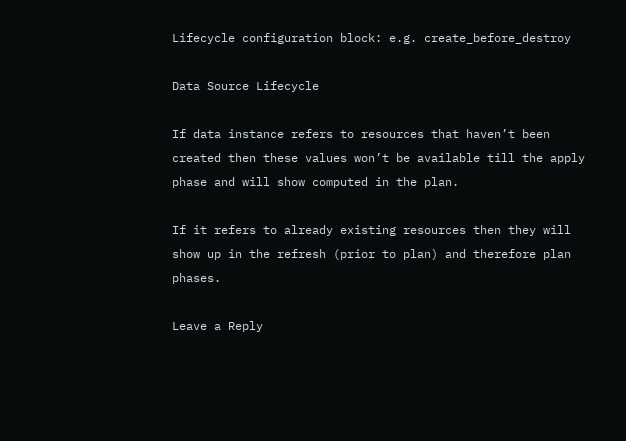Lifecycle configuration block: e.g. create_before_destroy

Data Source Lifecycle

If data instance refers to resources that haven’t been created then these values won’t be available till the apply phase and will show computed in the plan.

If it refers to already existing resources then they will show up in the refresh (prior to plan) and therefore plan phases.

Leave a Reply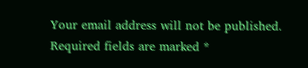Your email address will not be published. Required fields are marked *